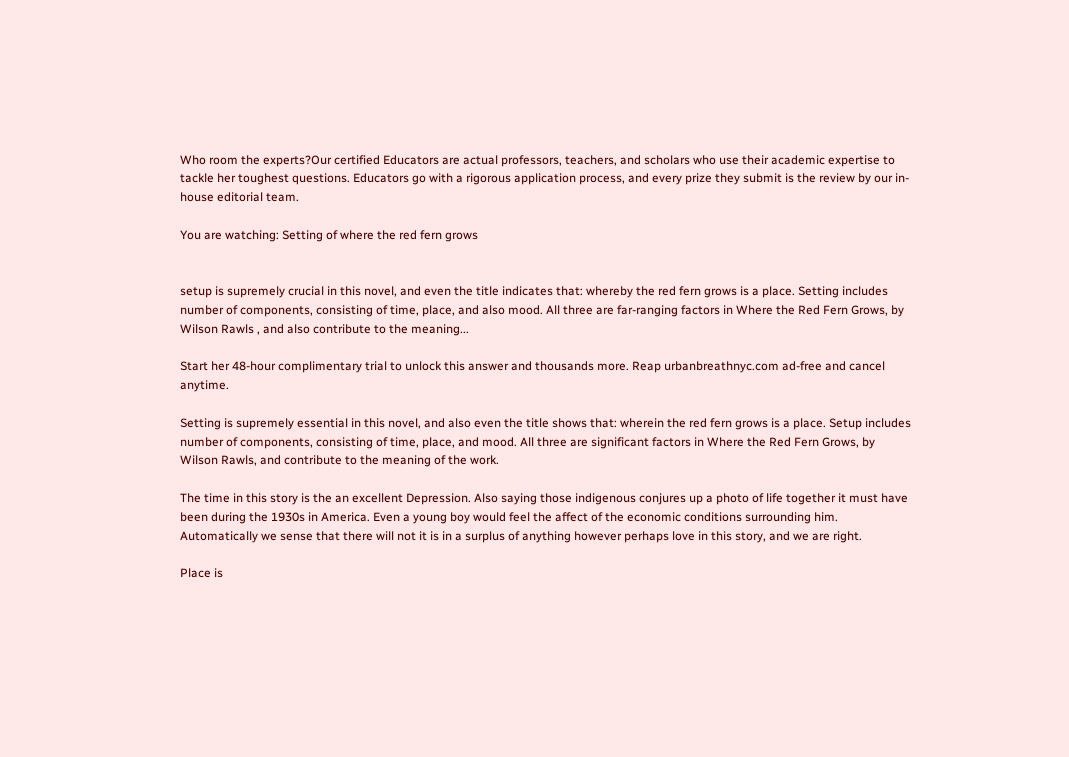Who room the experts?Our certified Educators are actual professors, teachers, and scholars who use their academic expertise to tackle her toughest questions. Educators go with a rigorous application process, and every prize they submit is the review by our in-house editorial team.

You are watching: Setting of where the red fern grows


setup is supremely crucial in this novel, and even the title indicates that: whereby the red fern grows is a place. Setting includes number of components, consisting of time, place, and also mood. All three are far-ranging factors in Where the Red Fern Grows, by Wilson Rawls , and also contribute to the meaning...

Start her 48-hour complimentary trial to unlock this answer and thousands more. Reap urbanbreathnyc.com ad-free and cancel anytime.

Setting is supremely essential in this novel, and also even the title shows that: wherein the red fern grows is a place. Setup includes number of components, consisting of time, place, and mood. All three are significant factors in Where the Red Fern Grows, by Wilson Rawls, and contribute to the meaning of the work.

The time in this story is the an excellent Depression. Also saying those indigenous conjures up a photo of life together it must have been during the 1930s in America. Even a young boy would feel the affect of the economic conditions surrounding him. Automatically we sense that there will not it is in a surplus of anything however perhaps love in this story, and we are right.

Place is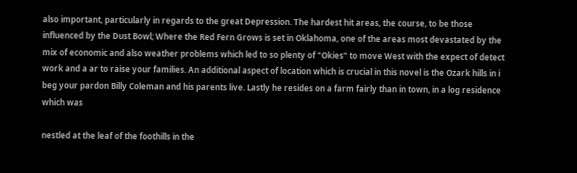also important, particularly in regards to the great Depression. The hardest hit areas, the course, to be those influenced by the Dust Bowl; Where the Red Fern Grows is set in Oklahoma, one of the areas most devastated by the mix of economic and also weather problems which led to so plenty of "Okies" to move West with the expect of detect work and a ar to raise your families. An additional aspect of location which is crucial in this novel is the Ozark hills in i beg your pardon Billy Coleman and his parents live. Lastly he resides on a farm fairly than in town, in a log residence which was

nestled at the leaf of the foothills in the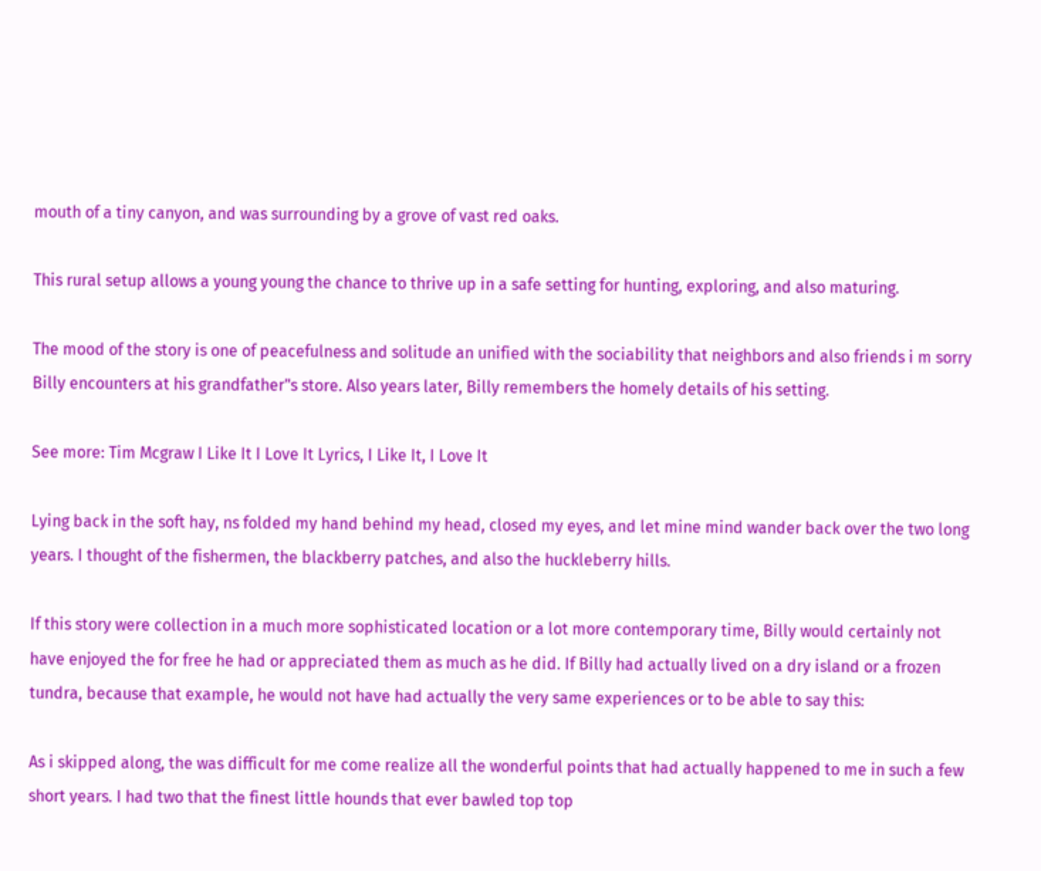mouth of a tiny canyon, and was surrounding by a grove of vast red oaks.

This rural setup allows a young young the chance to thrive up in a safe setting for hunting, exploring, and also maturing.

The mood of the story is one of peacefulness and solitude an unified with the sociability that neighbors and also friends i m sorry Billy encounters at his grandfather"s store. Also years later, Billy remembers the homely details of his setting.

See more: Tim Mcgraw I Like It I Love It Lyrics, I Like It, I Love It

Lying back in the soft hay, ns folded my hand behind my head, closed my eyes, and let mine mind wander back over the two long years. I thought of the fishermen, the blackberry patches, and also the huckleberry hills.

If this story were collection in a much more sophisticated location or a lot more contemporary time, Billy would certainly not have enjoyed the for free he had or appreciated them as much as he did. If Billy had actually lived on a dry island or a frozen tundra, because that example, he would not have had actually the very same experiences or to be able to say this:

As i skipped along, the was difficult for me come realize all the wonderful points that had actually happened to me in such a few short years. I had two that the finest little hounds that ever bawled top top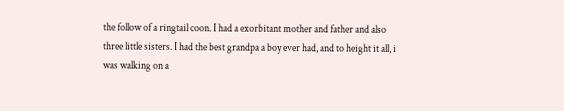the follow of a ringtail coon. I had a exorbitant mother and father and also three little sisters. I had the best grandpa a boy ever had, and to height it all, i was walking on a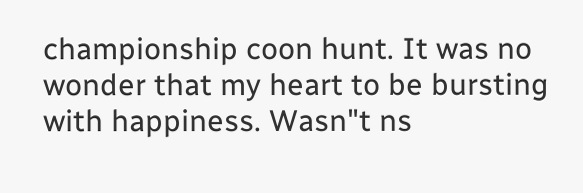championship coon hunt. It was no wonder that my heart to be bursting with happiness. Wasn"t ns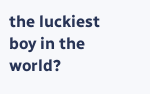the luckiest boy in the world?